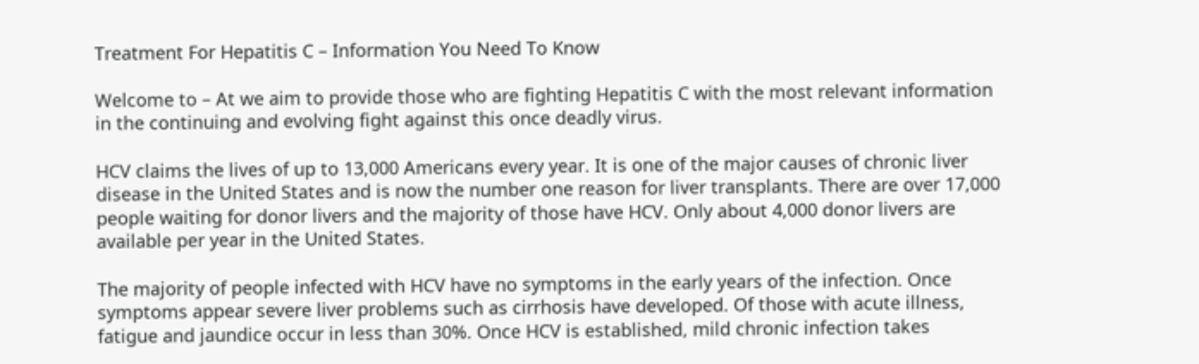Treatment For Hepatitis C – Information You Need To Know

Welcome to – At we aim to provide those who are fighting Hepatitis C with the most relevant information in the continuing and evolving fight against this once deadly virus.

HCV claims the lives of up to 13,000 Americans every year. It is one of the major causes of chronic liver disease in the United States and is now the number one reason for liver transplants. There are over 17,000 people waiting for donor livers and the majority of those have HCV. Only about 4,000 donor livers are available per year in the United States.

The majority of people infected with HCV have no symptoms in the early years of the infection. Once symptoms appear severe liver problems such as cirrhosis have developed. Of those with acute illness, fatigue and jaundice occur in less than 30%. Once HCV is established, mild chronic infection takes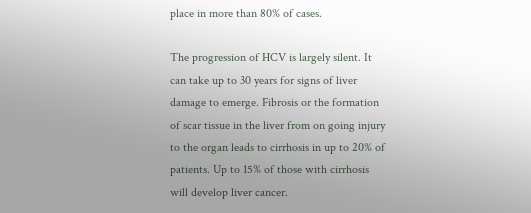place in more than 80% of cases.

The progression of HCV is largely silent. It can take up to 30 years for signs of liver damage to emerge. Fibrosis or the formation of scar tissue in the liver from on going injury to the organ leads to cirrhosis in up to 20% of patients. Up to 15% of those with cirrhosis will develop liver cancer.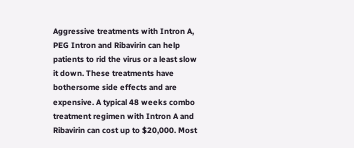Aggressive treatments with Intron A, PEG Intron and Ribavirin can help patients to rid the virus or a least slow it down. These treatments have bothersome side effects and are expensive. A typical 48 weeks combo treatment regimen with Intron A and Ribavirin can cost up to $20,000. Most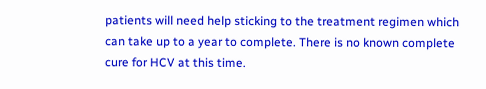patients will need help sticking to the treatment regimen which can take up to a year to complete. There is no known complete cure for HCV at this time.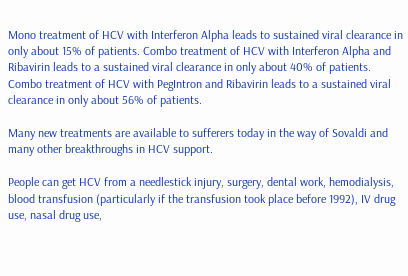Mono treatment of HCV with Interferon Alpha leads to sustained viral clearance in only about 15% of patients. Combo treatment of HCV with Interferon Alpha and Ribavirin leads to a sustained viral clearance in only about 40% of patients. Combo treatment of HCV with PegIntron and Ribavirin leads to a sustained viral clearance in only about 56% of patients.

Many new treatments are available to sufferers today in the way of Sovaldi and many other breakthroughs in HCV support.

People can get HCV from a needlestick injury, surgery, dental work, hemodialysis, blood transfusion (particularly if the transfusion took place before 1992), IV drug use, nasal drug use,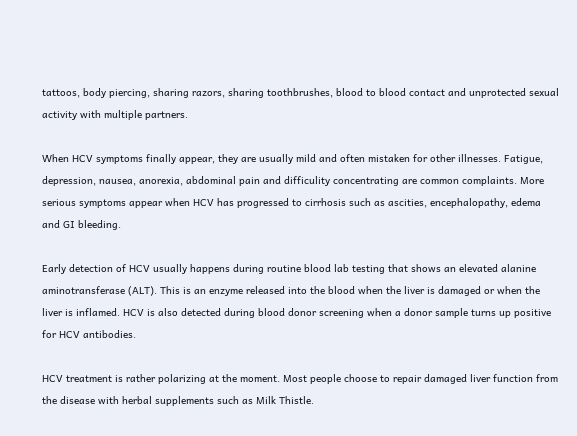tattoos, body piercing, sharing razors, sharing toothbrushes, blood to blood contact and unprotected sexual activity with multiple partners.

When HCV symptoms finally appear, they are usually mild and often mistaken for other illnesses. Fatigue, depression, nausea, anorexia, abdominal pain and difficulity concentrating are common complaints. More serious symptoms appear when HCV has progressed to cirrhosis such as ascities, encephalopathy, edema and GI bleeding.

Early detection of HCV usually happens during routine blood lab testing that shows an elevated alanine aminotransferase (ALT). This is an enzyme released into the blood when the liver is damaged or when the liver is inflamed. HCV is also detected during blood donor screening when a donor sample turns up positive for HCV antibodies.

HCV treatment is rather polarizing at the moment. Most people choose to repair damaged liver function from the disease with herbal supplements such as Milk Thistle.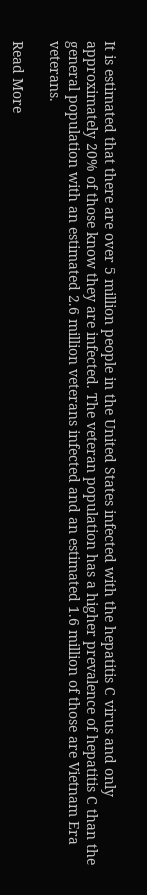It is estimated that there are over 5 million people in the United States infected with the hepatitis C virus and only approximately 20% of those know they are infected. The veteran population has a higher prevalence of hepatitis C than the general population with an estimated 2.6 million veterans infected and an estimated 1.6 million of those are Vietnam Era veterans.

Read More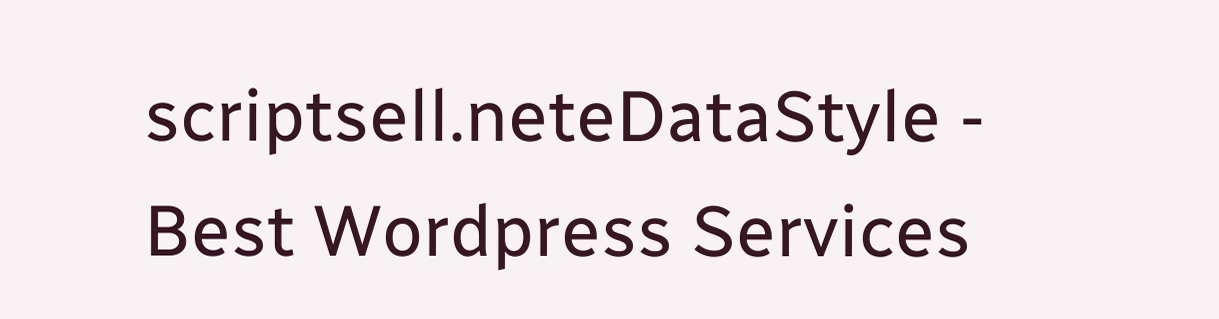scriptsell.neteDataStyle - Best Wordpress Services